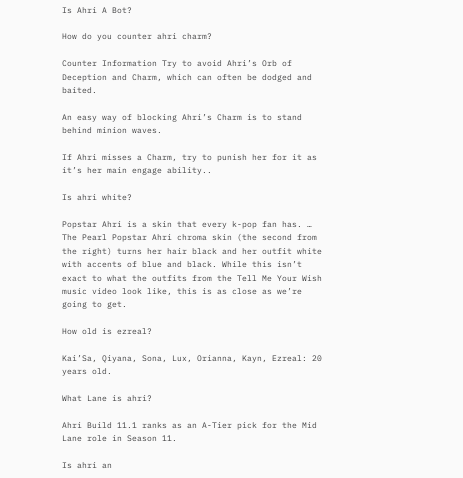Is Ahri A Bot?

How do you counter ahri charm?

Counter Information Try to avoid Ahri’s Orb of Deception and Charm, which can often be dodged and baited.

An easy way of blocking Ahri’s Charm is to stand behind minion waves.

If Ahri misses a Charm, try to punish her for it as it’s her main engage ability..

Is ahri white?

Popstar Ahri is a skin that every k-pop fan has. … The Pearl Popstar Ahri chroma skin (the second from the right) turns her hair black and her outfit white with accents of blue and black. While this isn’t exact to what the outfits from the Tell Me Your Wish music video look like, this is as close as we’re going to get.

How old is ezreal?

Kai’Sa, Qiyana, Sona, Lux, Orianna, Kayn, Ezreal: 20 years old.

What Lane is ahri?

Ahri Build 11.1 ranks as an A-Tier pick for the Mid Lane role in Season 11.

Is ahri an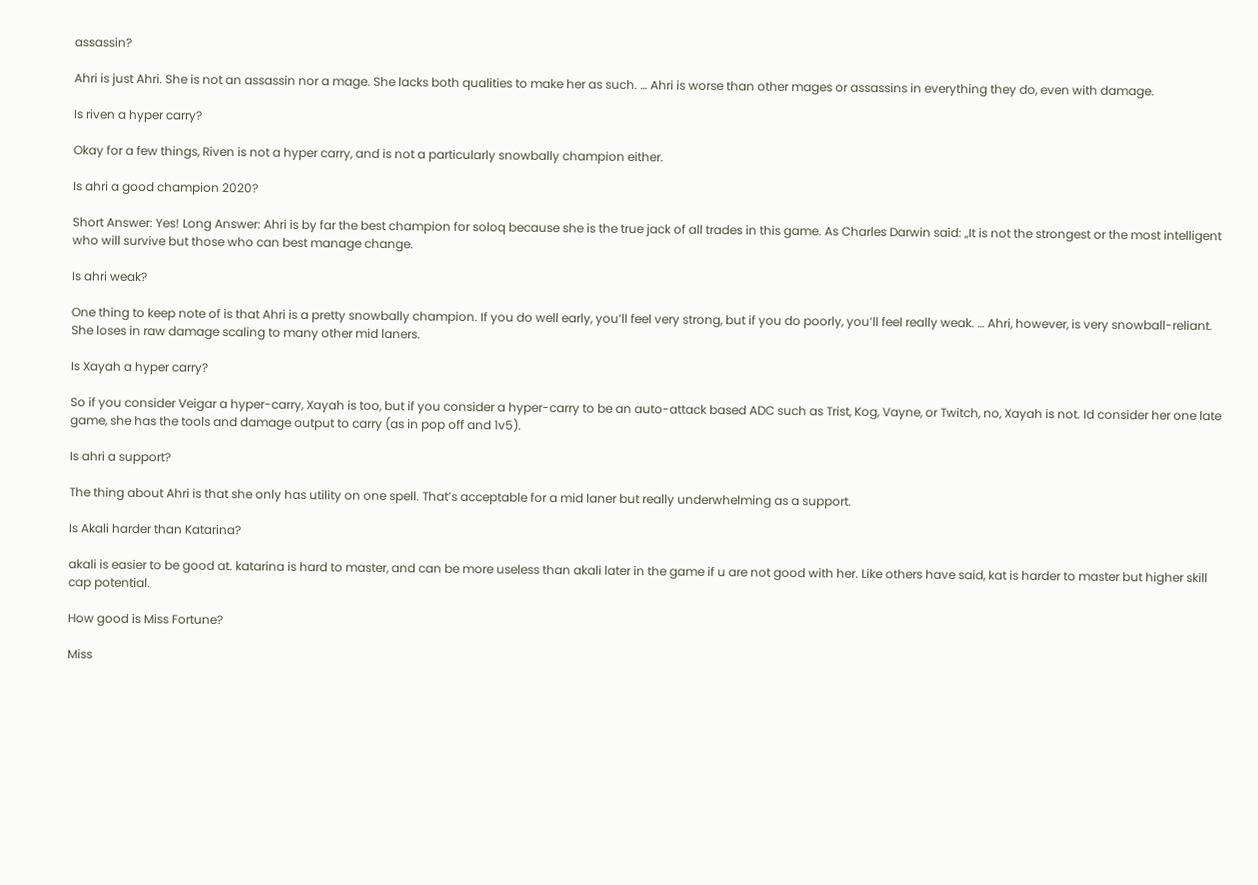assassin?

Ahri is just Ahri. She is not an assassin nor a mage. She lacks both qualities to make her as such. … Ahri is worse than other mages or assassins in everything they do, even with damage.

Is riven a hyper carry?

Okay for a few things, Riven is not a hyper carry, and is not a particularly snowbally champion either.

Is ahri a good champion 2020?

Short Answer: Yes! Long Answer: Ahri is by far the best champion for soloq because she is the true jack of all trades in this game. As Charles Darwin said: „It is not the strongest or the most intelligent who will survive but those who can best manage change.

Is ahri weak?

One thing to keep note of is that Ahri is a pretty snowbally champion. If you do well early, you’ll feel very strong, but if you do poorly, you’ll feel really weak. … Ahri, however, is very snowball-reliant. She loses in raw damage scaling to many other mid laners.

Is Xayah a hyper carry?

So if you consider Veigar a hyper-carry, Xayah is too, but if you consider a hyper-carry to be an auto-attack based ADC such as Trist, Kog, Vayne, or Twitch, no, Xayah is not. Id consider her one late game, she has the tools and damage output to carry (as in pop off and 1v5).

Is ahri a support?

The thing about Ahri is that she only has utility on one spell. That’s acceptable for a mid laner but really underwhelming as a support.

Is Akali harder than Katarina?

akali is easier to be good at. katarina is hard to master, and can be more useless than akali later in the game if u are not good with her. Like others have said, kat is harder to master but higher skill cap potential.

How good is Miss Fortune?

Miss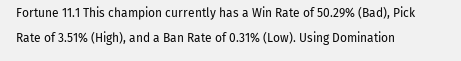Fortune 11.1 This champion currently has a Win Rate of 50.29% (Bad), Pick Rate of 3.51% (High), and a Ban Rate of 0.31% (Low). Using Domination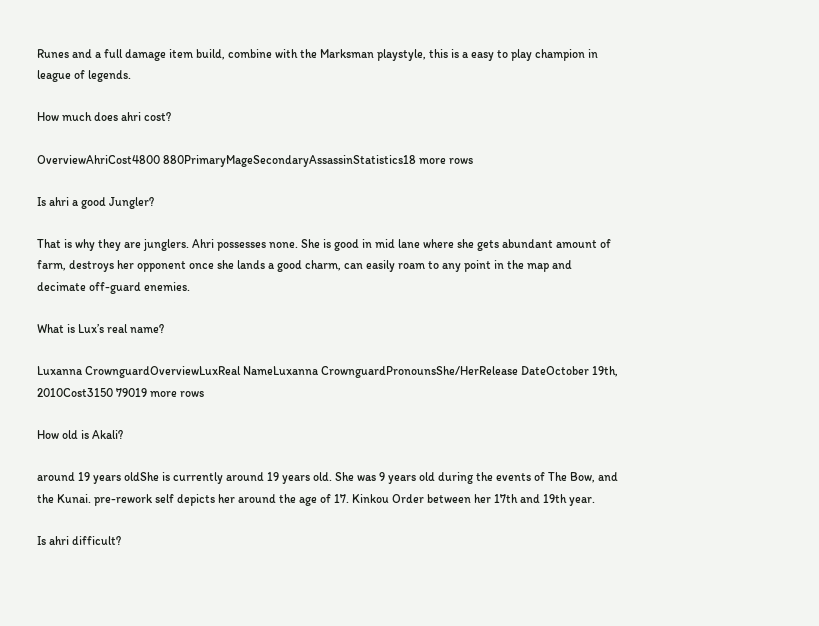Runes and a full damage item build, combine with the Marksman playstyle, this is a easy to play champion in league of legends.

How much does ahri cost?

OverviewAhriCost4800 880PrimaryMageSecondaryAssassinStatistics18 more rows

Is ahri a good Jungler?

That is why they are junglers. Ahri possesses none. She is good in mid lane where she gets abundant amount of farm, destroys her opponent once she lands a good charm, can easily roam to any point in the map and decimate off-guard enemies.

What is Lux’s real name?

Luxanna CrownguardOverviewLuxReal NameLuxanna CrownguardPronounsShe/HerRelease DateOctober 19th, 2010Cost3150 79019 more rows

How old is Akali?

around 19 years oldShe is currently around 19 years old. She was 9 years old during the events of The Bow, and the Kunai. pre-rework self depicts her around the age of 17. Kinkou Order between her 17th and 19th year.

Is ahri difficult?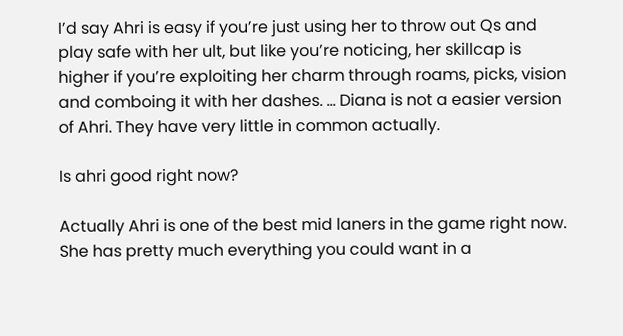I’d say Ahri is easy if you’re just using her to throw out Qs and play safe with her ult, but like you’re noticing, her skillcap is higher if you’re exploiting her charm through roams, picks, vision and comboing it with her dashes. … Diana is not a easier version of Ahri. They have very little in common actually.

Is ahri good right now?

Actually Ahri is one of the best mid laners in the game right now. She has pretty much everything you could want in a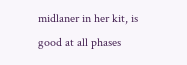midlaner in her kit, is good at all phases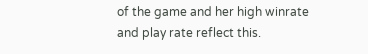of the game and her high winrate and play rate reflect this.